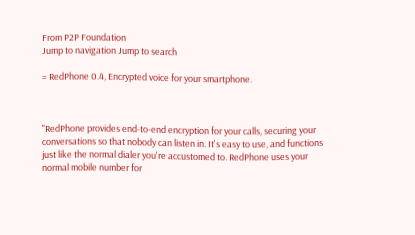From P2P Foundation
Jump to navigation Jump to search

= RedPhone 0.4, Encrypted voice for your smartphone.



"RedPhone provides end-to-end encryption for your calls, securing your conversations so that nobody can listen in. It's easy to use, and functions just like the normal dialer you're accustomed to. RedPhone uses your normal mobile number for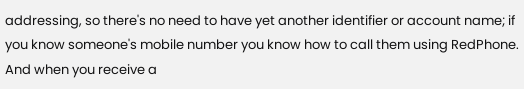addressing, so there's no need to have yet another identifier or account name; if you know someone's mobile number you know how to call them using RedPhone. And when you receive a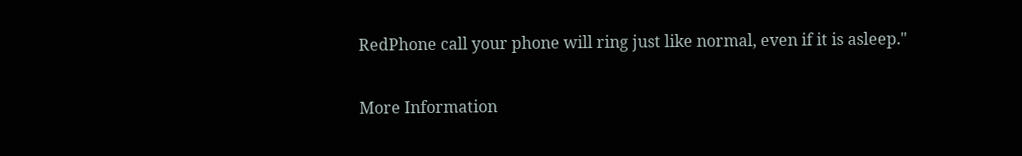RedPhone call your phone will ring just like normal, even if it is asleep."

More Information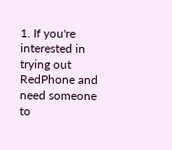1. If you're interested in trying out RedPhone and need someone to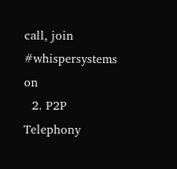call, join #whispersystems on
  2. P2P Telephony